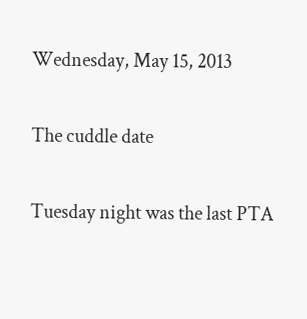Wednesday, May 15, 2013

The cuddle date

Tuesday night was the last PTA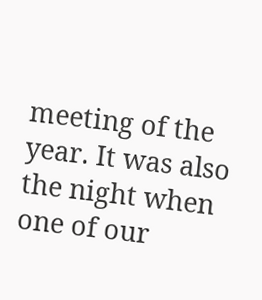meeting of the year. It was also the night when one of our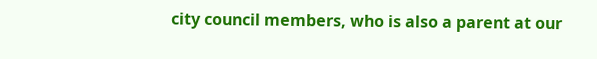city council members, who is also a parent at our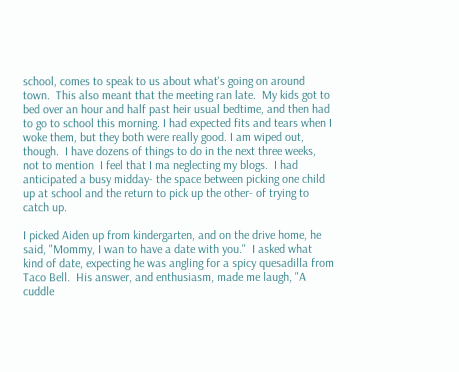school, comes to speak to us about what's going on around town.  This also meant that the meeting ran late.  My kids got to bed over an hour and half past heir usual bedtime, and then had to go to school this morning. I had expected fits and tears when I woke them, but they both were really good. I am wiped out, though.  I have dozens of things to do in the next three weeks, not to mention  I feel that I ma neglecting my blogs.  I had anticipated a busy midday- the space between picking one child up at school and the return to pick up the other- of trying to catch up.

I picked Aiden up from kindergarten, and on the drive home, he said, "Mommy, I wan to have a date with you."  I asked what kind of date, expecting he was angling for a spicy quesadilla from Taco Bell.  His answer, and enthusiasm, made me laugh, "A cuddle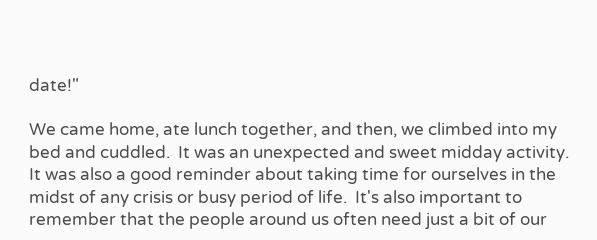date!"

We came home, ate lunch together, and then, we climbed into my bed and cuddled.  It was an unexpected and sweet midday activity.  It was also a good reminder about taking time for ourselves in the midst of any crisis or busy period of life.  It's also important to remember that the people around us often need just a bit of our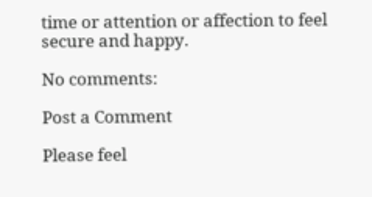time or attention or affection to feel secure and happy.

No comments:

Post a Comment

Please feel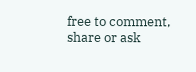free to comment, share or ask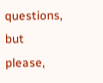questions, but please,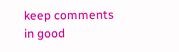keep comments in good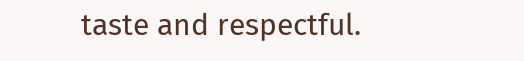taste and respectful.